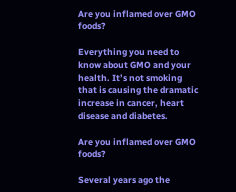Are you inflamed over GMO foods?

Everything you need to know about GMO and your health. It’s not smoking that is causing the dramatic increase in cancer, heart disease and diabetes.

Are you inflamed over GMO foods?

Several years ago the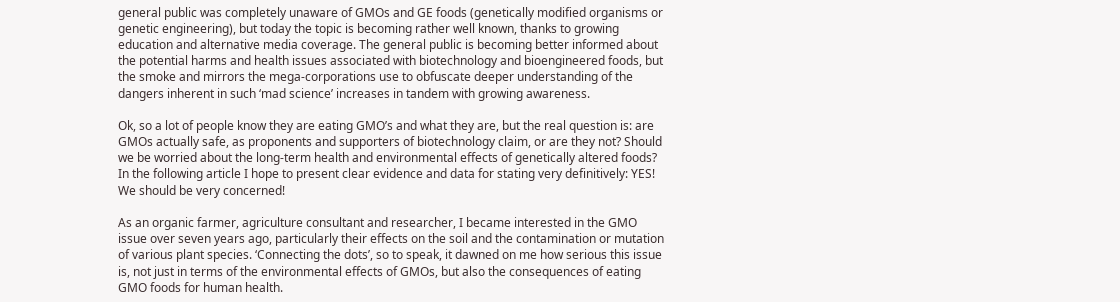general public was completely unaware of GMOs and GE foods (genetically modified organisms or genetic engineering), but today the topic is becoming rather well known, thanks to growing education and alternative media coverage. The general public is becoming better informed about the potential harms and health issues associated with biotechnology and bioengineered foods, but the smoke and mirrors the mega-corporations use to obfuscate deeper understanding of the dangers inherent in such ‘mad science’ increases in tandem with growing awareness.

Ok, so a lot of people know they are eating GMO’s and what they are, but the real question is: are GMOs actually safe, as proponents and supporters of biotechnology claim, or are they not? Should we be worried about the long-term health and environmental effects of genetically altered foods? In the following article I hope to present clear evidence and data for stating very definitively: YES! We should be very concerned!

As an organic farmer, agriculture consultant and researcher, I became interested in the GMO issue over seven years ago, particularly their effects on the soil and the contamination or mutation of various plant species. ‘Connecting the dots’, so to speak, it dawned on me how serious this issue is, not just in terms of the environmental effects of GMOs, but also the consequences of eating GMO foods for human health.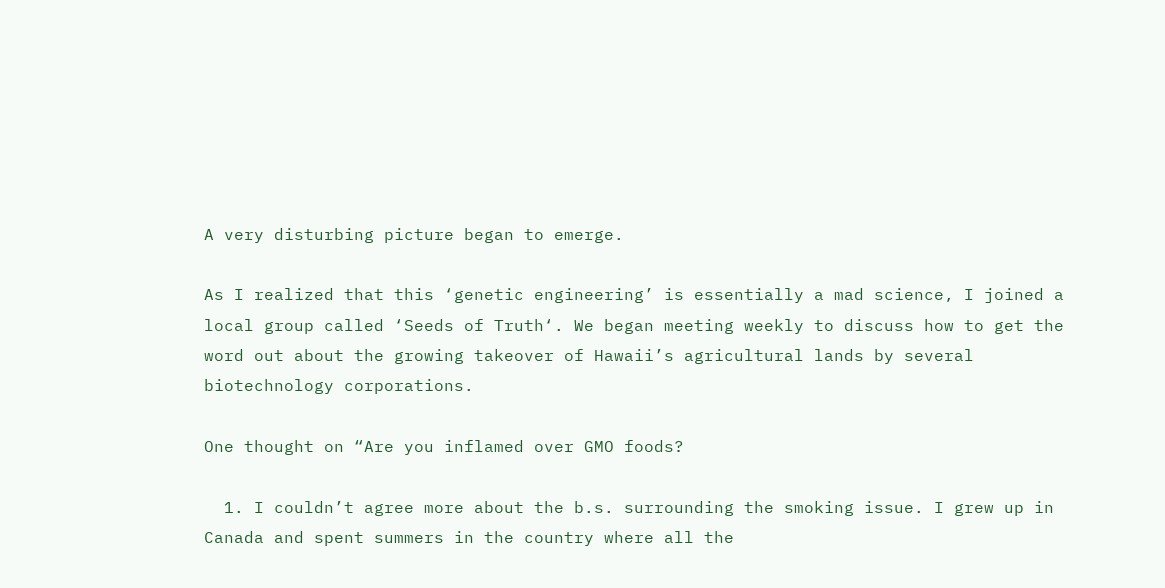A very disturbing picture began to emerge.

As I realized that this ‘genetic engineering’ is essentially a mad science, I joined a local group called ‘Seeds of Truth‘. We began meeting weekly to discuss how to get the word out about the growing takeover of Hawaii’s agricultural lands by several biotechnology corporations.

One thought on “Are you inflamed over GMO foods?

  1. I couldn’t agree more about the b.s. surrounding the smoking issue. I grew up in Canada and spent summers in the country where all the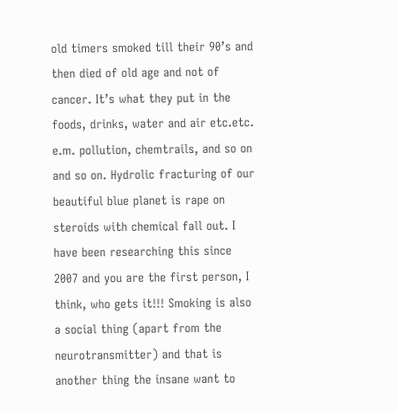old timers smoked till their 90’s and then died of old age and not of cancer. It’s what they put in the foods, drinks, water and air etc.etc. e.m. pollution, chemtrails, and so on and so on. Hydrolic fracturing of our beautiful blue planet is rape on steroids with chemical fall out. I have been researching this since 2007 and you are the first person, I think, who gets it!!! Smoking is also a social thing (apart from the neurotransmitter) and that is another thing the insane want to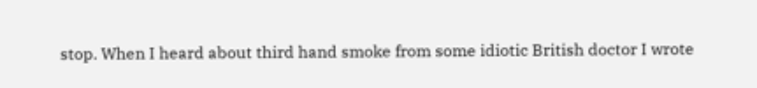stop. When I heard about third hand smoke from some idiotic British doctor I wrote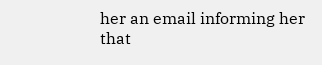her an email informing her that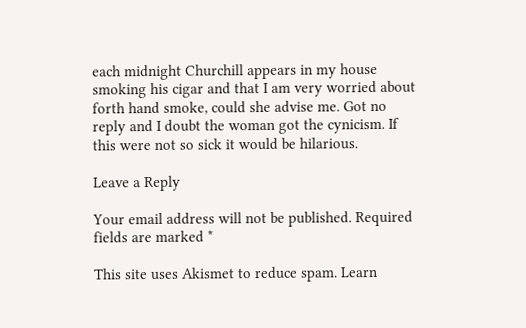each midnight Churchill appears in my house smoking his cigar and that I am very worried about forth hand smoke, could she advise me. Got no reply and I doubt the woman got the cynicism. If this were not so sick it would be hilarious.

Leave a Reply

Your email address will not be published. Required fields are marked *

This site uses Akismet to reduce spam. Learn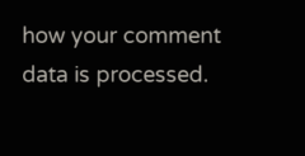how your comment data is processed.